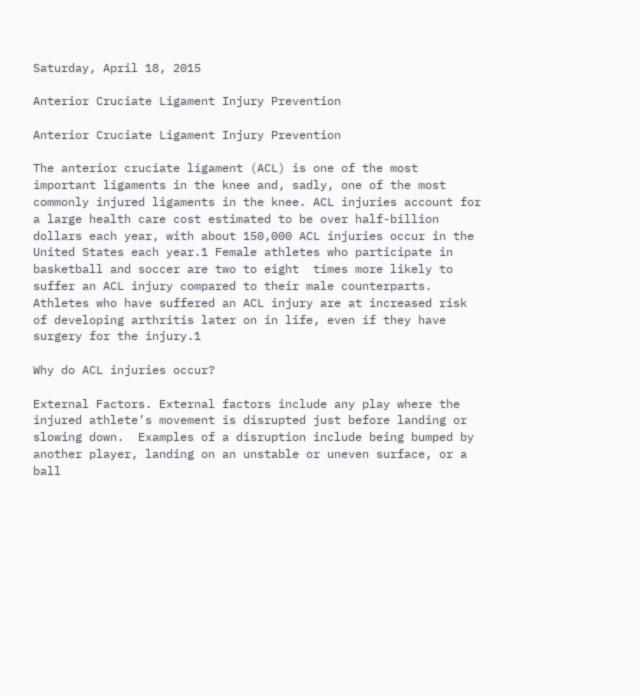Saturday, April 18, 2015

Anterior Cruciate Ligament Injury Prevention

Anterior Cruciate Ligament Injury Prevention

The anterior cruciate ligament (ACL) is one of the most important ligaments in the knee and, sadly, one of the most commonly injured ligaments in the knee. ACL injuries account for a large health care cost estimated to be over half-billion dollars each year, with about 150,000 ACL injuries occur in the United States each year.1 Female athletes who participate in basketball and soccer are two to eight  times more likely to suffer an ACL injury compared to their male counterparts. Athletes who have suffered an ACL injury are at increased risk of developing arthritis later on in life, even if they have surgery for the injury.1

Why do ACL injuries occur?

External Factors. External factors include any play where the injured athlete’s movement is disrupted just before landing or slowing down.  Examples of a disruption include being bumped by another player, landing on an unstable or uneven surface, or a ball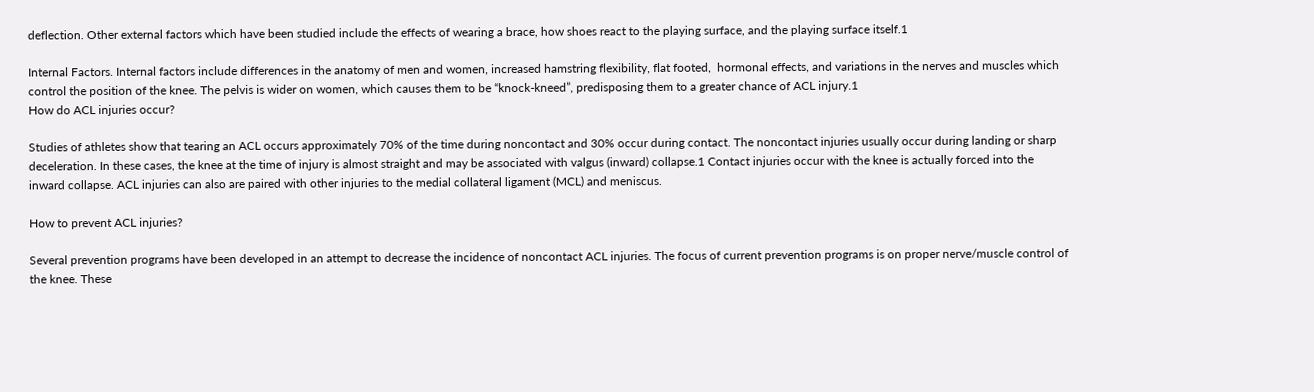deflection. Other external factors which have been studied include the effects of wearing a brace, how shoes react to the playing surface, and the playing surface itself.1

Internal Factors. Internal factors include differences in the anatomy of men and women, increased hamstring flexibility, flat footed,  hormonal effects, and variations in the nerves and muscles which control the position of the knee. The pelvis is wider on women, which causes them to be “knock-kneed”, predisposing them to a greater chance of ACL injury.1
How do ACL injuries occur?

Studies of athletes show that tearing an ACL occurs approximately 70% of the time during noncontact and 30% occur during contact. The noncontact injuries usually occur during landing or sharp deceleration. In these cases, the knee at the time of injury is almost straight and may be associated with valgus (inward) collapse.1 Contact injuries occur with the knee is actually forced into the inward collapse. ACL injuries can also are paired with other injuries to the medial collateral ligament (MCL) and meniscus.

How to prevent ACL injuries?

Several prevention programs have been developed in an attempt to decrease the incidence of noncontact ACL injuries. The focus of current prevention programs is on proper nerve/muscle control of the knee. These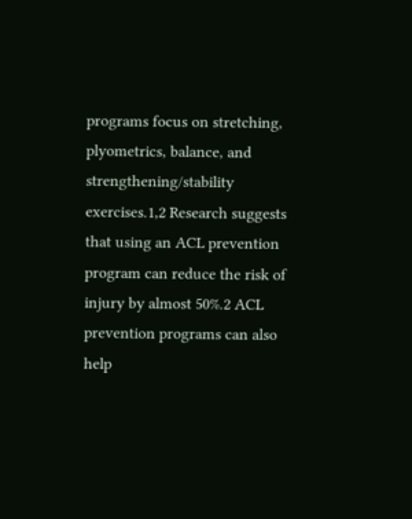programs focus on stretching,  plyometrics, balance, and strengthening/stability exercises.1,2 Research suggests that using an ACL prevention program can reduce the risk of injury by almost 50%.2 ACL prevention programs can also help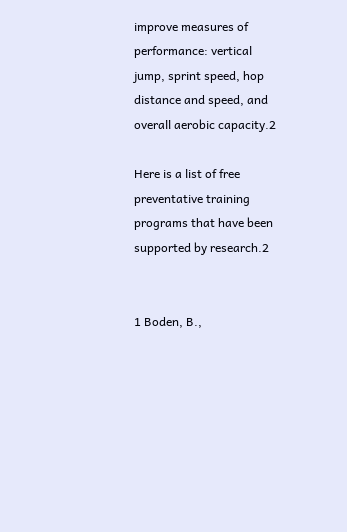improve measures of performance: vertical jump, sprint speed, hop distance and speed, and overall aerobic capacity.2

Here is a list of free preventative training programs that have been supported by research.2


1 Boden, B.,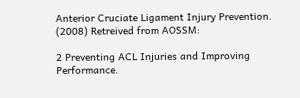Anterior Cruciate Ligament Injury Prevention. (2008) Retreived from AOSSM:

2 Preventing ACL Injuries and Improving Performance.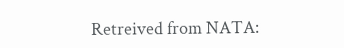Retreived from NATA: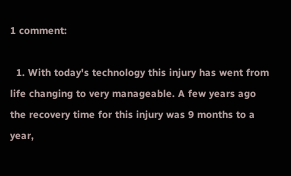1 comment:

  1. With today's technology this injury has went from life changing to very manageable. A few years ago the recovery time for this injury was 9 months to a year,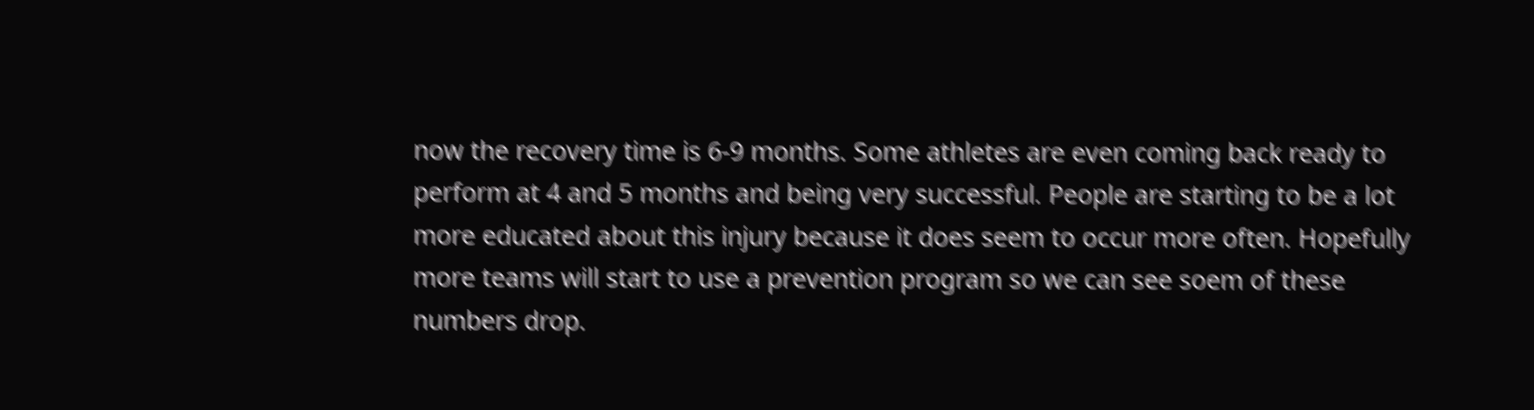now the recovery time is 6-9 months. Some athletes are even coming back ready to perform at 4 and 5 months and being very successful. People are starting to be a lot more educated about this injury because it does seem to occur more often. Hopefully more teams will start to use a prevention program so we can see soem of these numbers drop.